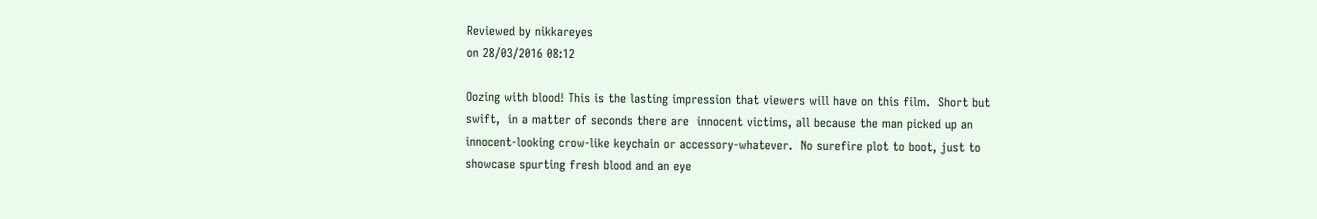Reviewed by nikkareyes
on 28/03/2016 08:12

Oozing with blood! This is the lasting impression that viewers will have on this film.  Short but swift,  in a matter of seconds there are  innocent victims, all because the man picked up an innocent-looking crow-like keychain or accessory-whatever.  No surefire plot to boot, just to showcase spurting fresh blood and an eye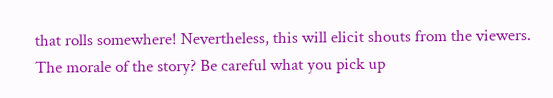that rolls somewhere! Nevertheless, this will elicit shouts from the viewers.  The morale of the story? Be careful what you pick up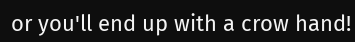or you'll end up with a crow hand!